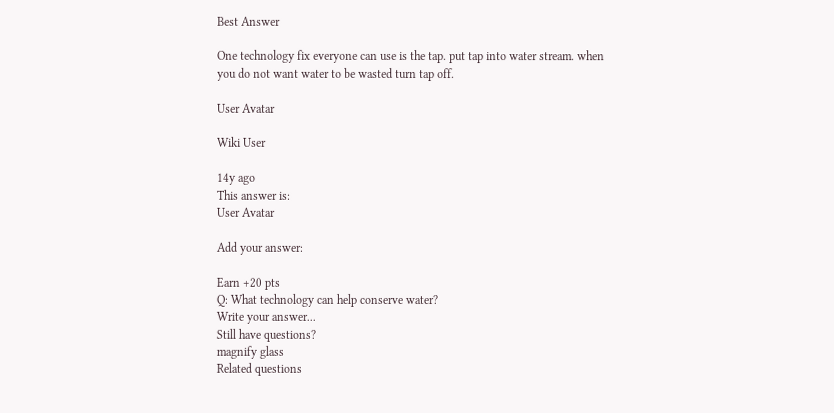Best Answer

One technology fix everyone can use is the tap. put tap into water stream. when you do not want water to be wasted turn tap off.

User Avatar

Wiki User

14y ago
This answer is:
User Avatar

Add your answer:

Earn +20 pts
Q: What technology can help conserve water?
Write your answer...
Still have questions?
magnify glass
Related questions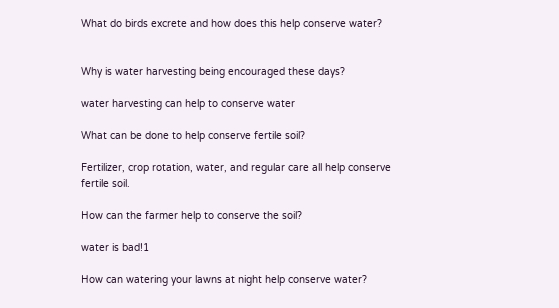What do birds excrete and how does this help conserve water?


Why is water harvesting being encouraged these days?

water harvesting can help to conserve water

What can be done to help conserve fertile soil?

Fertilizer, crop rotation, water, and regular care all help conserve fertile soil.

How can the farmer help to conserve the soil?

water is bad!1

How can watering your lawns at night help conserve water?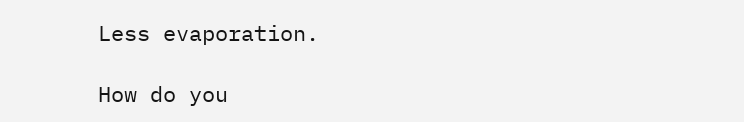Less evaporation.

How do you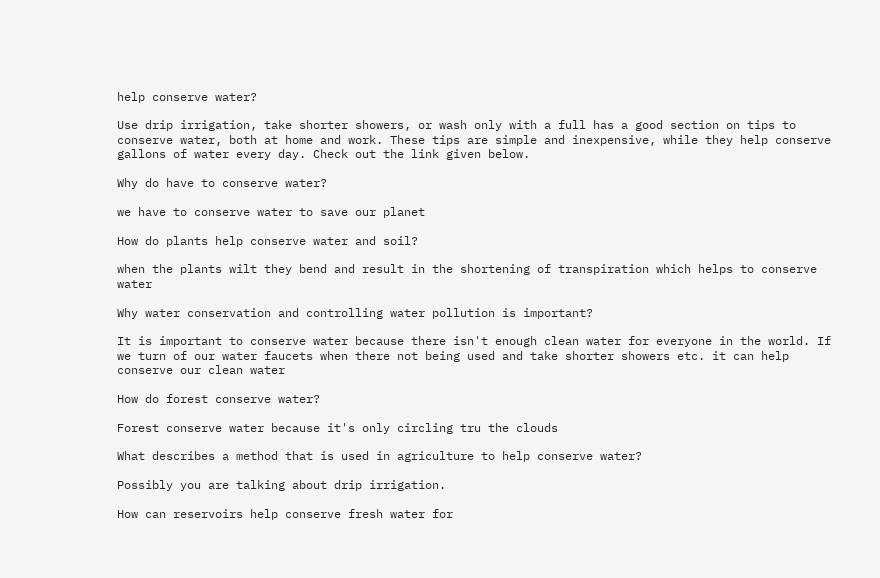help conserve water?

Use drip irrigation, take shorter showers, or wash only with a full has a good section on tips to conserve water, both at home and work. These tips are simple and inexpensive, while they help conserve gallons of water every day. Check out the link given below.

Why do have to conserve water?

we have to conserve water to save our planet

How do plants help conserve water and soil?

when the plants wilt they bend and result in the shortening of transpiration which helps to conserve water

Why water conservation and controlling water pollution is important?

It is important to conserve water because there isn't enough clean water for everyone in the world. If we turn of our water faucets when there not being used and take shorter showers etc. it can help conserve our clean water

How do forest conserve water?

Forest conserve water because it's only circling tru the clouds

What describes a method that is used in agriculture to help conserve water?

Possibly you are talking about drip irrigation.

How can reservoirs help conserve fresh water for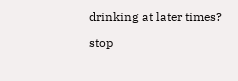drinking at later times?

stop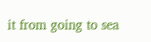it from going to sea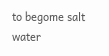to begome salt water